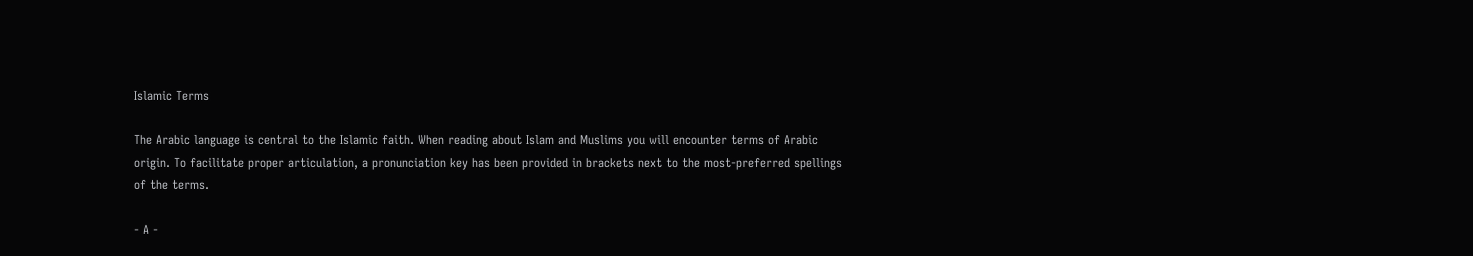Islamic Terms

The Arabic language is central to the Islamic faith. When reading about Islam and Muslims you will encounter terms of Arabic origin. To facilitate proper articulation, a pronunciation key has been provided in brackets next to the most-preferred spellings of the terms.

- A -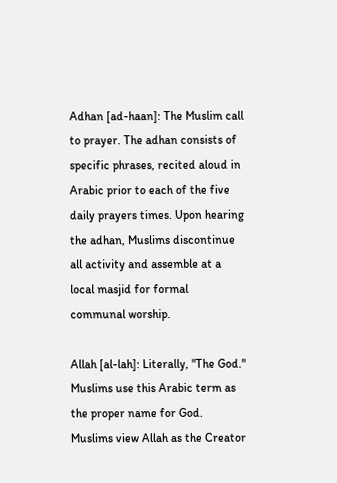Adhan [ad-haan]: The Muslim call to prayer. The adhan consists of specific phrases, recited aloud in Arabic prior to each of the five daily prayers times. Upon hearing the adhan, Muslims discontinue all activity and assemble at a local masjid for formal communal worship.

Allah [al-lah]: Literally, "The God." Muslims use this Arabic term as the proper name for God. Muslims view Allah as the Creator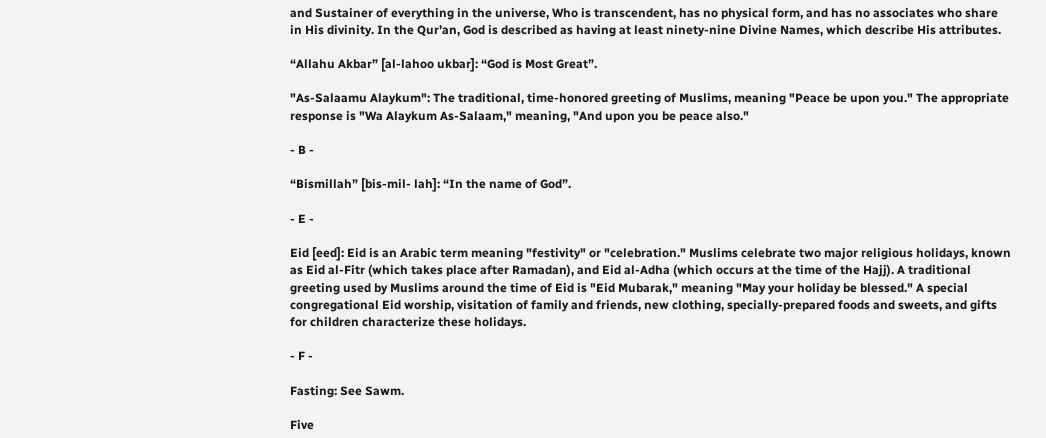and Sustainer of everything in the universe, Who is transcendent, has no physical form, and has no associates who share in His divinity. In the Qur’an, God is described as having at least ninety-nine Divine Names, which describe His attributes.

“Allahu Akbar” [al-lahoo ukbar]: “God is Most Great”.

"As-Salaamu Alaykum": The traditional, time-honored greeting of Muslims, meaning "Peace be upon you." The appropriate response is "Wa Alaykum As-Salaam," meaning, "And upon you be peace also."

- B -

“Bismillah” [bis-mil- lah]: “In the name of God”.

- E -

Eid [eed]: Eid is an Arabic term meaning "festivity" or "celebration." Muslims celebrate two major religious holidays, known as Eid al-Fitr (which takes place after Ramadan), and Eid al-Adha (which occurs at the time of the Hajj). A traditional greeting used by Muslims around the time of Eid is "Eid Mubarak," meaning "May your holiday be blessed." A special congregational Eid worship, visitation of family and friends, new clothing, specially-prepared foods and sweets, and gifts for children characterize these holidays.

- F -

Fasting: See Sawm.

Five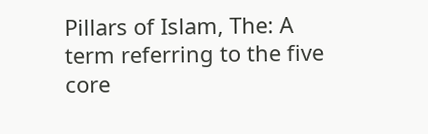Pillars of Islam, The: A term referring to the five core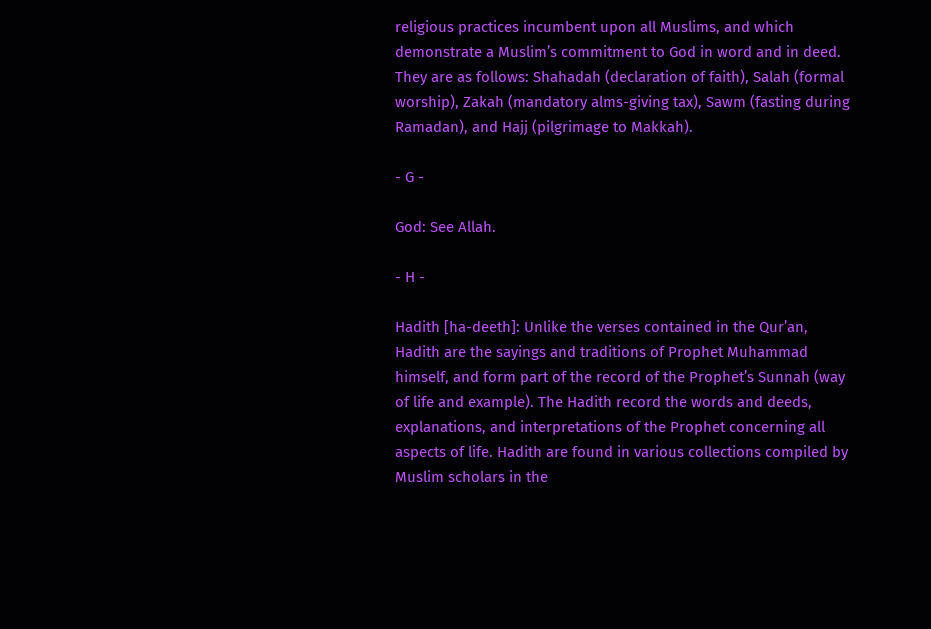religious practices incumbent upon all Muslims, and which demonstrate a Muslim’s commitment to God in word and in deed. They are as follows: Shahadah (declaration of faith), Salah (formal worship), Zakah (mandatory alms-giving tax), Sawm (fasting during Ramadan), and Hajj (pilgrimage to Makkah).

- G -

God: See Allah.

- H -

Hadith [ha-deeth]: Unlike the verses contained in the Qur’an, Hadith are the sayings and traditions of Prophet Muhammad himself, and form part of the record of the Prophet’s Sunnah (way of life and example). The Hadith record the words and deeds, explanations, and interpretations of the Prophet concerning all aspects of life. Hadith are found in various collections compiled by Muslim scholars in the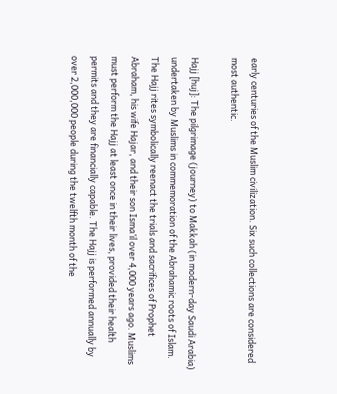early centuries of the Muslim civilization. Six such collections are considered most authentic.

Hajj [huj]: The pilgrimage (journey) to Makkah (in modern-day Saudi Arabia) undertaken by Muslims in commemoration of the Abrahamic roots of Islam. The Hajj rites symbolically reenact the trials and sacrifices of Prophet Abraham, his wife Hajar, and their son Isma’il over 4,000 years ago. Muslims must perform the Hajj at least once in their lives, provided their health permits and they are financially capable. The Hajj is performed annually by over 2,000,000 people during the twelfth month of the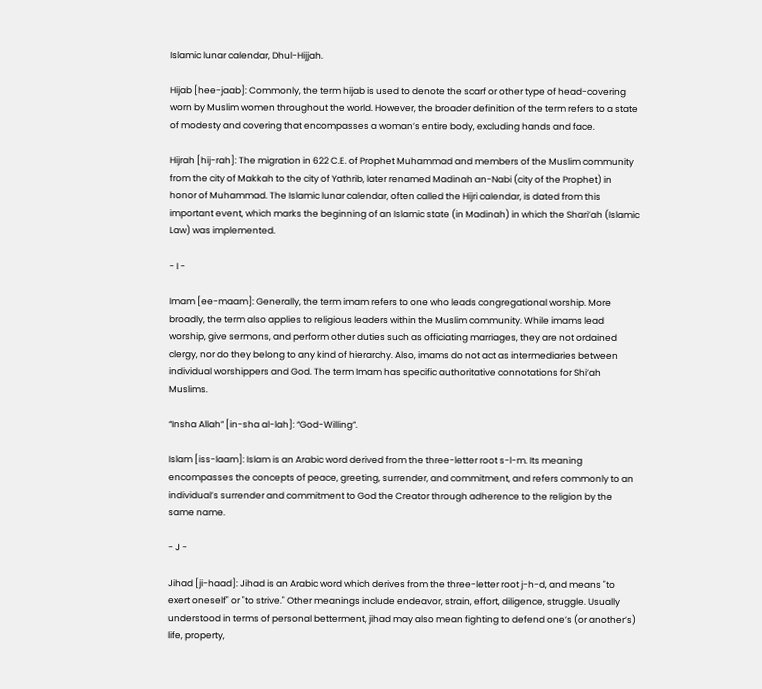Islamic lunar calendar, Dhul-Hijjah.

Hijab [hee-jaab]: Commonly, the term hijab is used to denote the scarf or other type of head-covering worn by Muslim women throughout the world. However, the broader definition of the term refers to a state of modesty and covering that encompasses a woman’s entire body, excluding hands and face.

Hijrah [hij-rah]: The migration in 622 C.E. of Prophet Muhammad and members of the Muslim community from the city of Makkah to the city of Yathrib, later renamed Madinah an-Nabi (city of the Prophet) in honor of Muhammad. The Islamic lunar calendar, often called the Hijri calendar, is dated from this important event, which marks the beginning of an Islamic state (in Madinah) in which the Shari’ah (Islamic Law) was implemented.

- I -

Imam [ee-maam]: Generally, the term imam refers to one who leads congregational worship. More broadly, the term also applies to religious leaders within the Muslim community. While imams lead worship, give sermons, and perform other duties such as officiating marriages, they are not ordained clergy, nor do they belong to any kind of hierarchy. Also, imams do not act as intermediaries between individual worshippers and God. The term Imam has specific authoritative connotations for Shi’ah Muslims.

“Insha Allah” [in-sha al-lah]: “God-Willing”.

Islam [iss-laam]: Islam is an Arabic word derived from the three-letter root s-l-m. Its meaning encompasses the concepts of peace, greeting, surrender, and commitment, and refers commonly to an individual’s surrender and commitment to God the Creator through adherence to the religion by the same name.

- J -

Jihad [ji-haad]: Jihad is an Arabic word which derives from the three-letter root j-h-d, and means "to exert oneself" or "to strive." Other meanings include endeavor, strain, effort, diligence, struggle. Usually understood in terms of personal betterment, jihad may also mean fighting to defend one’s (or another’s) life, property,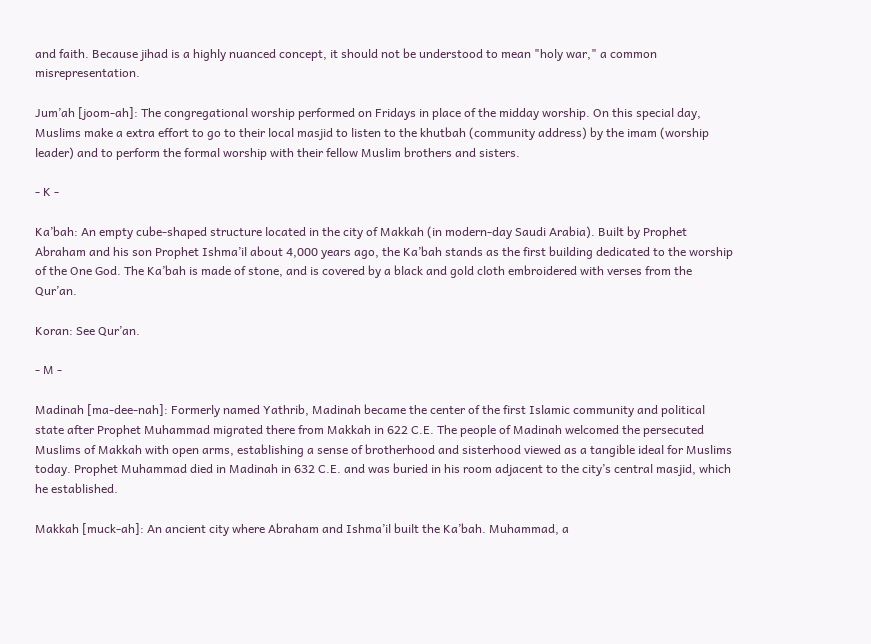and faith. Because jihad is a highly nuanced concept, it should not be understood to mean "holy war," a common misrepresentation.

Jum’ah [joom-ah]: The congregational worship performed on Fridays in place of the midday worship. On this special day, Muslims make a extra effort to go to their local masjid to listen to the khutbah (community address) by the imam (worship leader) and to perform the formal worship with their fellow Muslim brothers and sisters.

- K -

Ka’bah: An empty cube-shaped structure located in the city of Makkah (in modern-day Saudi Arabia). Built by Prophet Abraham and his son Prophet Ishma’il about 4,000 years ago, the Ka’bah stands as the first building dedicated to the worship of the One God. The Ka’bah is made of stone, and is covered by a black and gold cloth embroidered with verses from the Qur’an.

Koran: See Qur’an.

- M -

Madinah [ma-dee-nah]: Formerly named Yathrib, Madinah became the center of the first Islamic community and political state after Prophet Muhammad migrated there from Makkah in 622 C.E. The people of Madinah welcomed the persecuted Muslims of Makkah with open arms, establishing a sense of brotherhood and sisterhood viewed as a tangible ideal for Muslims today. Prophet Muhammad died in Madinah in 632 C.E. and was buried in his room adjacent to the city’s central masjid, which he established.

Makkah [muck-ah]: An ancient city where Abraham and Ishma’il built the Ka’bah. Muhammad, a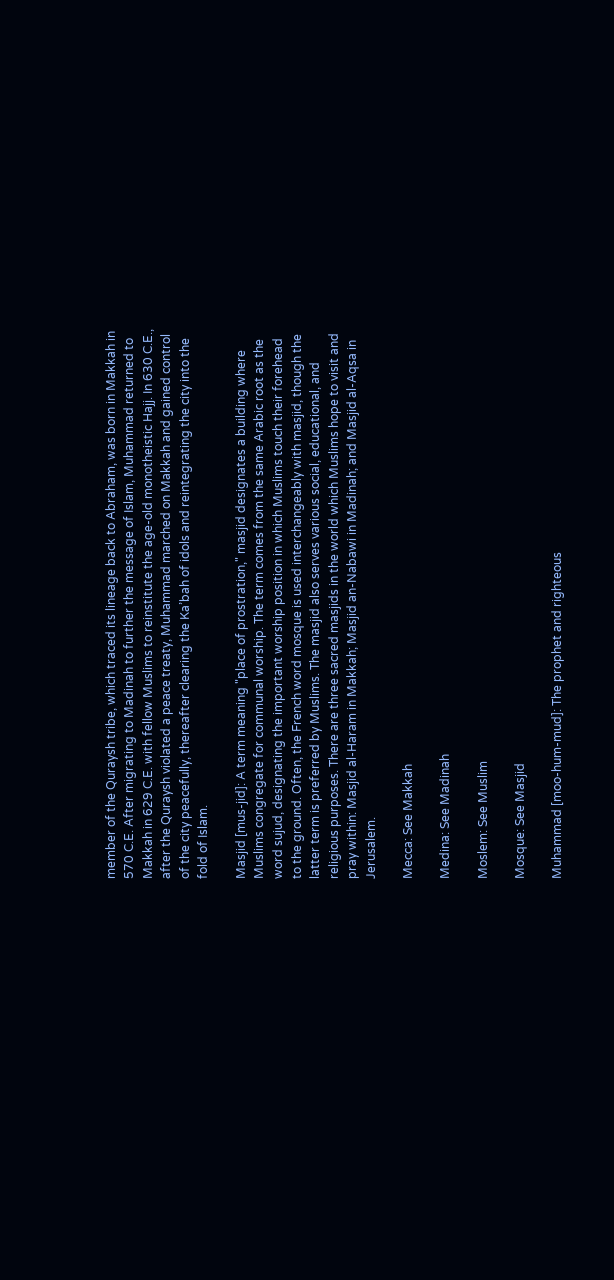member of the Quraysh tribe, which traced its lineage back to Abraham, was born in Makkah in 570 C.E. After migrating to Madinah to further the message of Islam, Muhammad returned to Makkah in 629 C.E. with fellow Muslims to reinstitute the age-old monotheistic Hajj. In 630 C.E., after the Quraysh violated a peace treaty, Muhammad marched on Makkah and gained control of the city peacefully, thereafter clearing the Ka’bah of idols and reintegrating the city into the fold of Islam.

Masjid [mus-jid]: A term meaning "place of prostration," masjid designates a building where Muslims congregate for communal worship. The term comes from the same Arabic root as the word sujud, designating the important worship position in which Muslims touch their forehead to the ground. Often, the French word mosque is used interchangeably with masjid, though the latter term is preferred by Muslims. The masjid also serves various social, educational, and religious purposes. There are three sacred masjids in the world which Muslims hope to visit and pray within: Masjid al-Haram in Makkah; Masjid an-Nabawi in Madinah; and Masjid al-Aqsa in Jerusalem.

Mecca: See Makkah

Medina: See Madinah

Moslem: See Muslim

Mosque: See Masjid

Muhammad [moo-hum-mud]: The prophet and righteous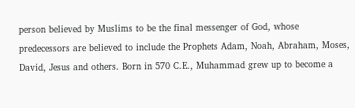person believed by Muslims to be the final messenger of God, whose predecessors are believed to include the Prophets Adam, Noah, Abraham, Moses, David, Jesus and others. Born in 570 C.E., Muhammad grew up to become a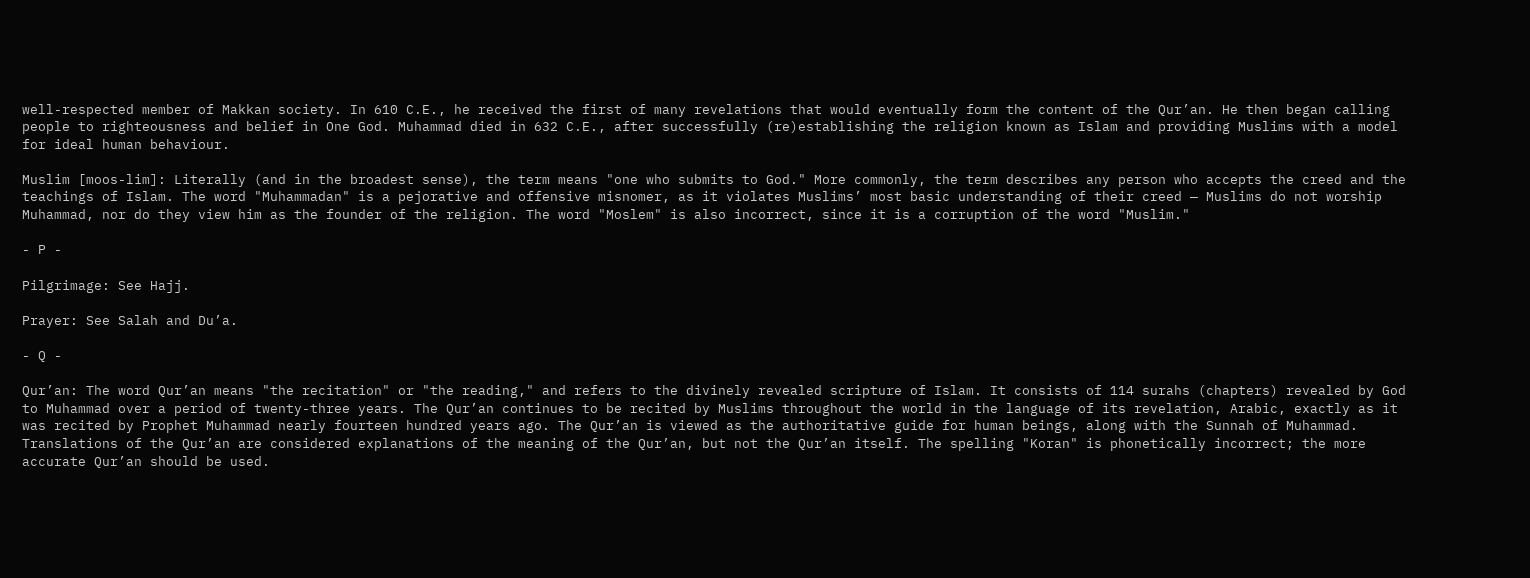well-respected member of Makkan society. In 610 C.E., he received the first of many revelations that would eventually form the content of the Qur’an. He then began calling people to righteousness and belief in One God. Muhammad died in 632 C.E., after successfully (re)establishing the religion known as Islam and providing Muslims with a model for ideal human behaviour.

Muslim [moos-lim]: Literally (and in the broadest sense), the term means "one who submits to God." More commonly, the term describes any person who accepts the creed and the teachings of Islam. The word "Muhammadan" is a pejorative and offensive misnomer, as it violates Muslims’ most basic understanding of their creed — Muslims do not worship Muhammad, nor do they view him as the founder of the religion. The word "Moslem" is also incorrect, since it is a corruption of the word "Muslim."

- P -

Pilgrimage: See Hajj.

Prayer: See Salah and Du’a.

- Q -

Qur’an: The word Qur’an means "the recitation" or "the reading," and refers to the divinely revealed scripture of Islam. It consists of 114 surahs (chapters) revealed by God to Muhammad over a period of twenty-three years. The Qur’an continues to be recited by Muslims throughout the world in the language of its revelation, Arabic, exactly as it was recited by Prophet Muhammad nearly fourteen hundred years ago. The Qur’an is viewed as the authoritative guide for human beings, along with the Sunnah of Muhammad. Translations of the Qur’an are considered explanations of the meaning of the Qur’an, but not the Qur’an itself. The spelling "Koran" is phonetically incorrect; the more accurate Qur’an should be used.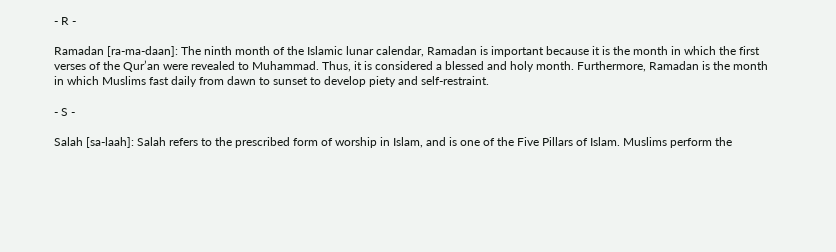- R -

Ramadan [ra-ma-daan]: The ninth month of the Islamic lunar calendar, Ramadan is important because it is the month in which the first verses of the Qur’an were revealed to Muhammad. Thus, it is considered a blessed and holy month. Furthermore, Ramadan is the month in which Muslims fast daily from dawn to sunset to develop piety and self-restraint.

- S -

Salah [sa-laah]: Salah refers to the prescribed form of worship in Islam, and is one of the Five Pillars of Islam. Muslims perform the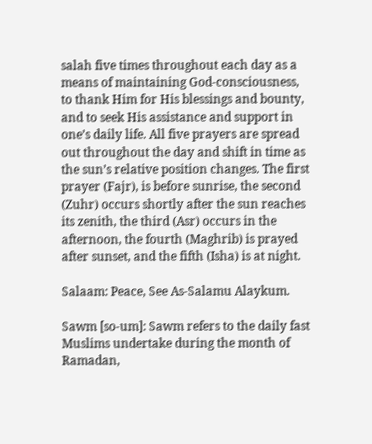salah five times throughout each day as a means of maintaining God-consciousness, to thank Him for His blessings and bounty, and to seek His assistance and support in one’s daily life. All five prayers are spread out throughout the day and shift in time as the sun’s relative position changes. The first prayer (Fajr), is before sunrise, the second (Zuhr) occurs shortly after the sun reaches its zenith, the third (Asr) occurs in the afternoon, the fourth (Maghrib) is prayed after sunset, and the fifth (Isha) is at night.

Salaam: Peace, See As-Salamu Alaykum.

Sawm [so-um]: Sawm refers to the daily fast Muslims undertake during the month of Ramadan,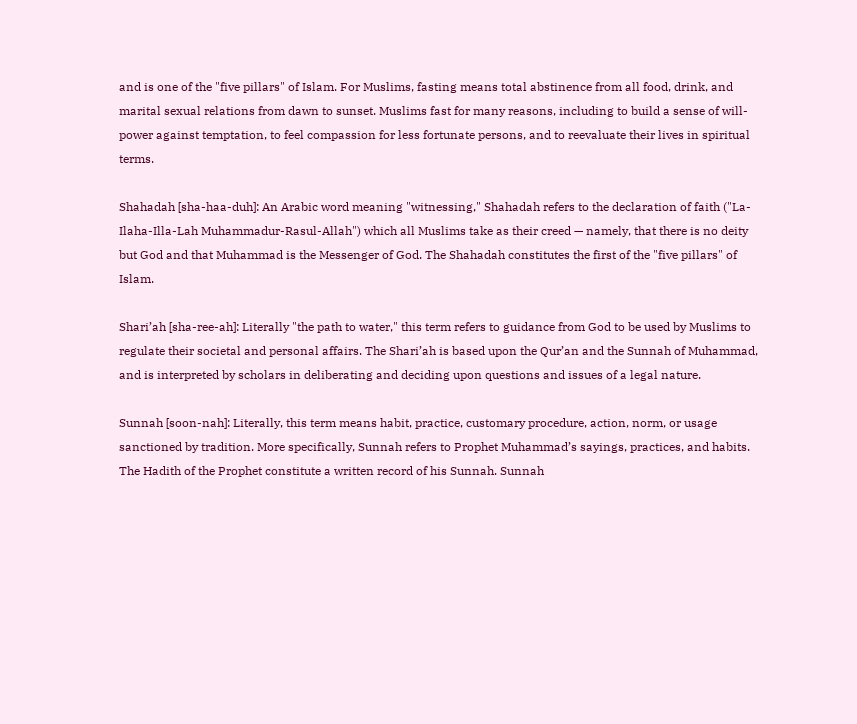and is one of the "five pillars" of Islam. For Muslims, fasting means total abstinence from all food, drink, and marital sexual relations from dawn to sunset. Muslims fast for many reasons, including to build a sense of will-power against temptation, to feel compassion for less fortunate persons, and to reevaluate their lives in spiritual terms.

Shahadah [sha-haa-duh]: An Arabic word meaning "witnessing," Shahadah refers to the declaration of faith ("La-Ilaha-Illa-Lah Muhammadur-Rasul-Allah") which all Muslims take as their creed — namely, that there is no deity but God and that Muhammad is the Messenger of God. The Shahadah constitutes the first of the "five pillars" of Islam.

Shari’ah [sha-ree-ah]: Literally "the path to water," this term refers to guidance from God to be used by Muslims to regulate their societal and personal affairs. The Shari’ah is based upon the Qur’an and the Sunnah of Muhammad, and is interpreted by scholars in deliberating and deciding upon questions and issues of a legal nature.

Sunnah [soon-nah]: Literally, this term means habit, practice, customary procedure, action, norm, or usage sanctioned by tradition. More specifically, Sunnah refers to Prophet Muhammad’s sayings, practices, and habits. The Hadith of the Prophet constitute a written record of his Sunnah. Sunnah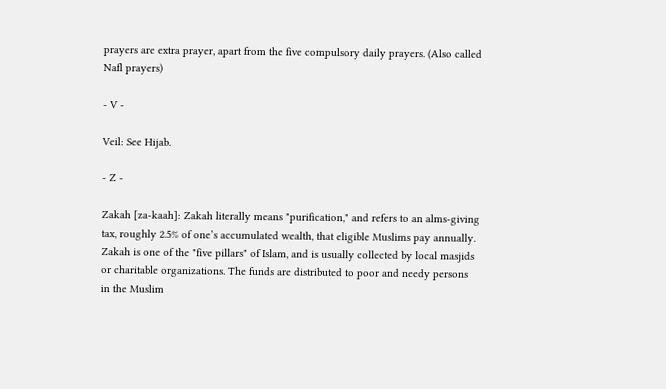prayers are extra prayer, apart from the five compulsory daily prayers. (Also called Nafl prayers)

- V -

Veil: See Hijab.

- Z -

Zakah [za-kaah]: Zakah literally means "purification," and refers to an alms-giving tax, roughly 2.5% of one’s accumulated wealth, that eligible Muslims pay annually. Zakah is one of the "five pillars" of Islam, and is usually collected by local masjids or charitable organizations. The funds are distributed to poor and needy persons in the Muslim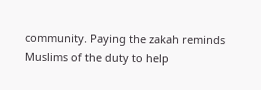community. Paying the zakah reminds Muslims of the duty to help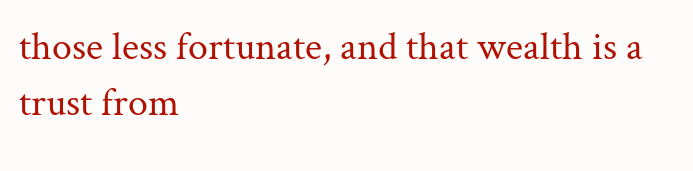those less fortunate, and that wealth is a trust from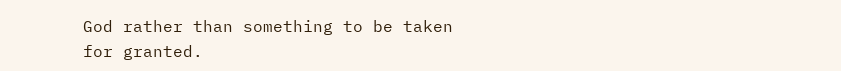God rather than something to be taken for granted.